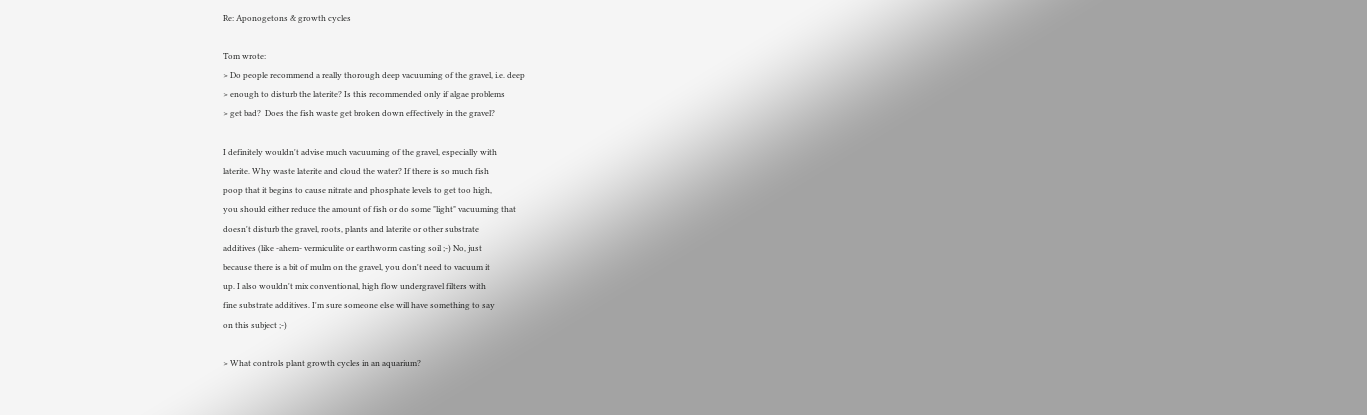Re: Aponogetons & growth cycles

Tom wrote:
> Do people recommend a really thorough deep vacuuming of the gravel, i.e. deep
> enough to disturb the laterite? Is this recommended only if algae problems
> get bad?  Does the fish waste get broken down effectively in the gravel?

I definitely wouldn't advise much vacuuming of the gravel, especially with
laterite. Why waste laterite and cloud the water? If there is so much fish
poop that it begins to cause nitrate and phosphate levels to get too high,
you should either reduce the amount of fish or do some "light" vacuuming that
doesn't disturb the gravel, roots, plants and laterite or other substrate
additives (like -ahem- vermiculite or earthworm casting soil ;-) No, just
because there is a bit of mulm on the gravel, you don't need to vacuum it
up. I also wouldn't mix conventional, high flow undergravel filters with
fine substrate additives. I'm sure someone else will have something to say
on this subject ;-)

> What controls plant growth cycles in an aquarium?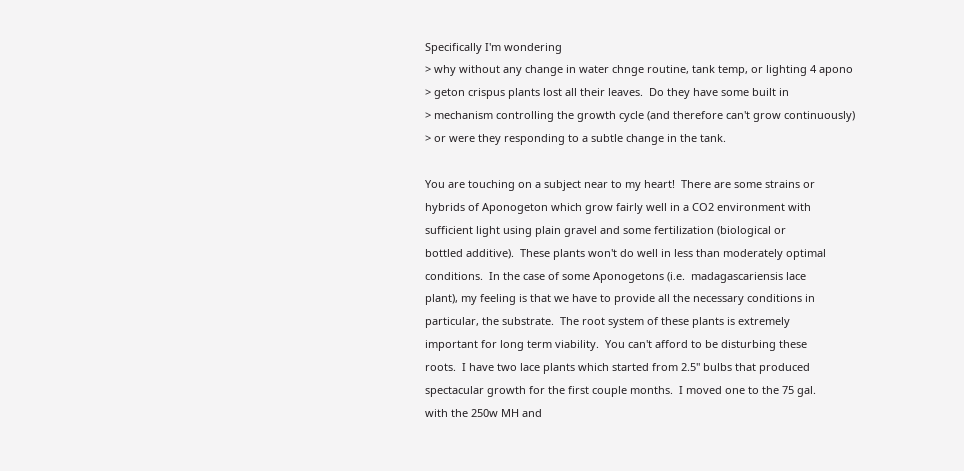Specifically I'm wondering
> why without any change in water chnge routine, tank temp, or lighting 4 apono
> geton crispus plants lost all their leaves.  Do they have some built in
> mechanism controlling the growth cycle (and therefore can't grow continuously)
> or were they responding to a subtle change in the tank.

You are touching on a subject near to my heart!  There are some strains or
hybrids of Aponogeton which grow fairly well in a CO2 environment with
sufficient light using plain gravel and some fertilization (biological or
bottled additive).  These plants won't do well in less than moderately optimal
conditions.  In the case of some Aponogetons (i.e.  madagascariensis lace
plant), my feeling is that we have to provide all the necessary conditions in
particular, the substrate.  The root system of these plants is extremely
important for long term viability.  You can't afford to be disturbing these
roots.  I have two lace plants which started from 2.5" bulbs that produced
spectacular growth for the first couple months.  I moved one to the 75 gal.
with the 250w MH and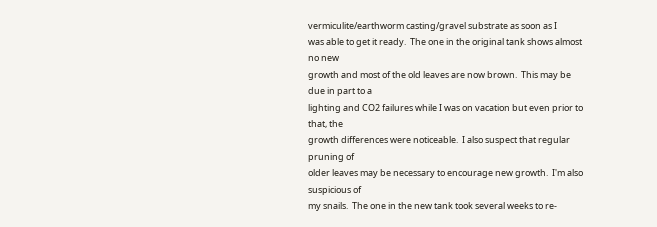vermiculite/earthworm casting/gravel substrate as soon as I
was able to get it ready.  The one in the original tank shows almost no new
growth and most of the old leaves are now brown.  This may be due in part to a
lighting and CO2 failures while I was on vacation but even prior to that, the
growth differences were noticeable.  I also suspect that regular pruning of
older leaves may be necessary to encourage new growth.  I'm also suspicious of
my snails.  The one in the new tank took several weeks to re-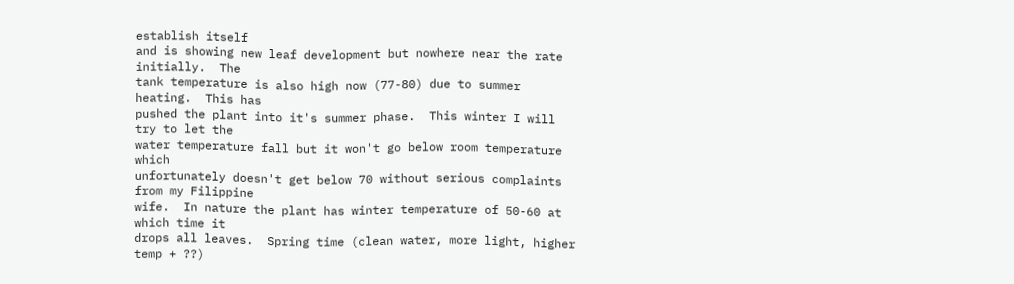establish itself
and is showing new leaf development but nowhere near the rate initially.  The
tank temperature is also high now (77-80) due to summer heating.  This has
pushed the plant into it's summer phase.  This winter I will try to let the
water temperature fall but it won't go below room temperature which
unfortunately doesn't get below 70 without serious complaints from my Filippine
wife.  In nature the plant has winter temperature of 50-60 at which time it
drops all leaves.  Spring time (clean water, more light, higher temp + ??)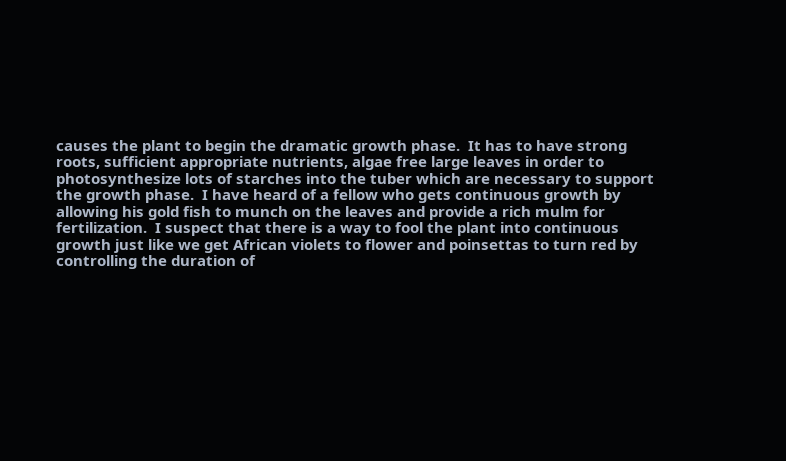causes the plant to begin the dramatic growth phase.  It has to have strong
roots, sufficient appropriate nutrients, algae free large leaves in order to
photosynthesize lots of starches into the tuber which are necessary to support
the growth phase.  I have heard of a fellow who gets continuous growth by
allowing his gold fish to munch on the leaves and provide a rich mulm for
fertilization.  I suspect that there is a way to fool the plant into continuous
growth just like we get African violets to flower and poinsettas to turn red by
controlling the duration of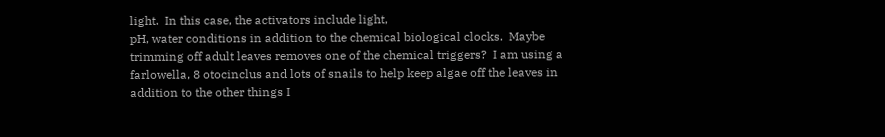light.  In this case, the activators include light,
pH, water conditions in addition to the chemical biological clocks.  Maybe
trimming off adult leaves removes one of the chemical triggers?  I am using a
farlowella, 8 otocinclus and lots of snails to help keep algae off the leaves in
addition to the other things I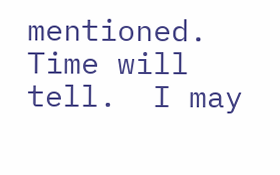mentioned.  Time will tell.  I may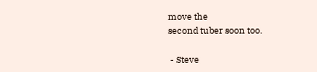move the
second tuber soon too.

 - Steve